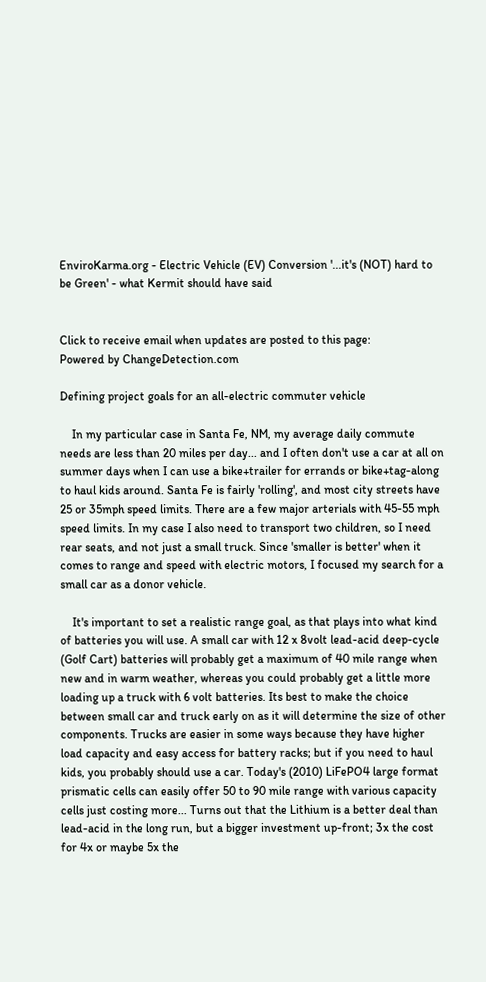EnviroKarma.org - Electric Vehicle (EV) Conversion '...it's (NOT) hard to be Green' - what Kermit should have said


Click to receive email when updates are posted to this page:
Powered by ChangeDetection.com

Defining project goals for an all-electric commuter vehicle

    In my particular case in Santa Fe, NM, my average daily commute needs are less than 20 miles per day... and I often don't use a car at all on summer days when I can use a bike+trailer for errands or bike+tag-along to haul kids around. Santa Fe is fairly 'rolling', and most city streets have 25 or 35mph speed limits. There are a few major arterials with 45-55 mph speed limits. In my case I also need to transport two children, so I need rear seats, and not just a small truck. Since 'smaller is better' when it comes to range and speed with electric motors, I focused my search for a small car as a donor vehicle.

    It's important to set a realistic range goal, as that plays into what kind of batteries you will use. A small car with 12 x 8volt lead-acid deep-cycle (Golf Cart) batteries will probably get a maximum of 40 mile range when new and in warm weather, whereas you could probably get a little more loading up a truck with 6 volt batteries. Its best to make the choice between small car and truck early on as it will determine the size of other components. Trucks are easier in some ways because they have higher load capacity and easy access for battery racks; but if you need to haul kids, you probably should use a car. Today's (2010) LiFePO4 large format prismatic cells can easily offer 50 to 90 mile range with various capacity cells just costing more... Turns out that the Lithium is a better deal than lead-acid in the long run, but a bigger investment up-front; 3x the cost for 4x or maybe 5x the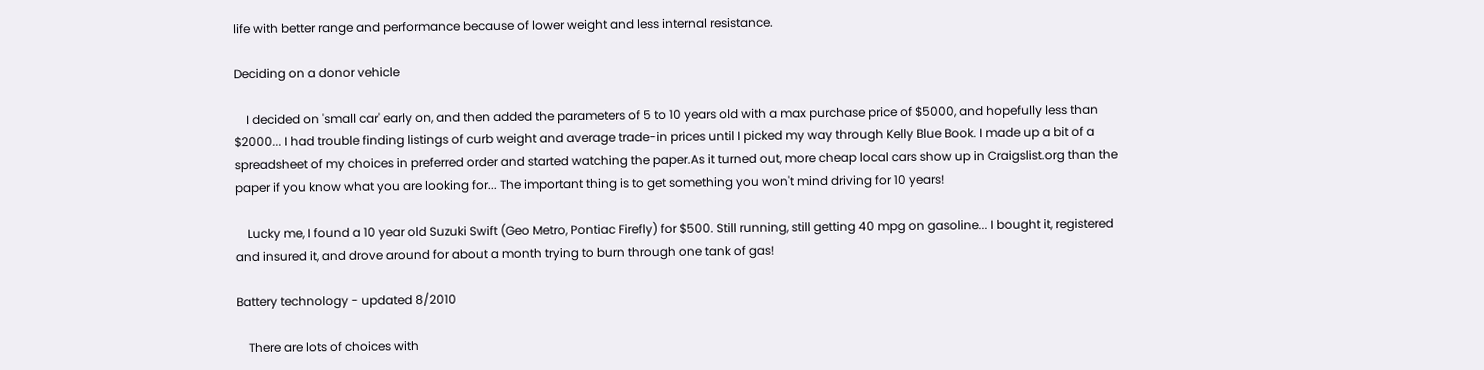life with better range and performance because of lower weight and less internal resistance.

Deciding on a donor vehicle

    I decided on 'small car' early on, and then added the parameters of 5 to 10 years old with a max purchase price of $5000, and hopefully less than $2000... I had trouble finding listings of curb weight and average trade-in prices until I picked my way through Kelly Blue Book. I made up a bit of a spreadsheet of my choices in preferred order and started watching the paper.As it turned out, more cheap local cars show up in Craigslist.org than the paper if you know what you are looking for... The important thing is to get something you won't mind driving for 10 years!

    Lucky me, I found a 10 year old Suzuki Swift (Geo Metro, Pontiac Firefly) for $500. Still running, still getting 40 mpg on gasoline... I bought it, registered and insured it, and drove around for about a month trying to burn through one tank of gas!

Battery technology - updated 8/2010

    There are lots of choices with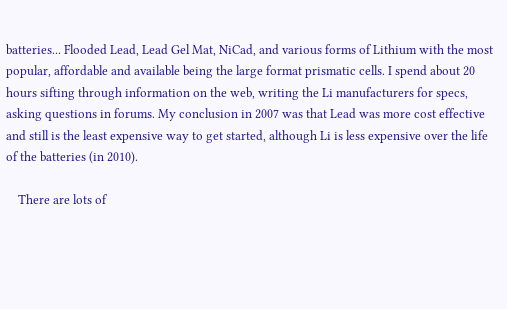batteries... Flooded Lead, Lead Gel Mat, NiCad, and various forms of Lithium with the most popular, affordable and available being the large format prismatic cells. I spend about 20 hours sifting through information on the web, writing the Li manufacturers for specs, asking questions in forums. My conclusion in 2007 was that Lead was more cost effective and still is the least expensive way to get started, although Li is less expensive over the life of the batteries (in 2010).

    There are lots of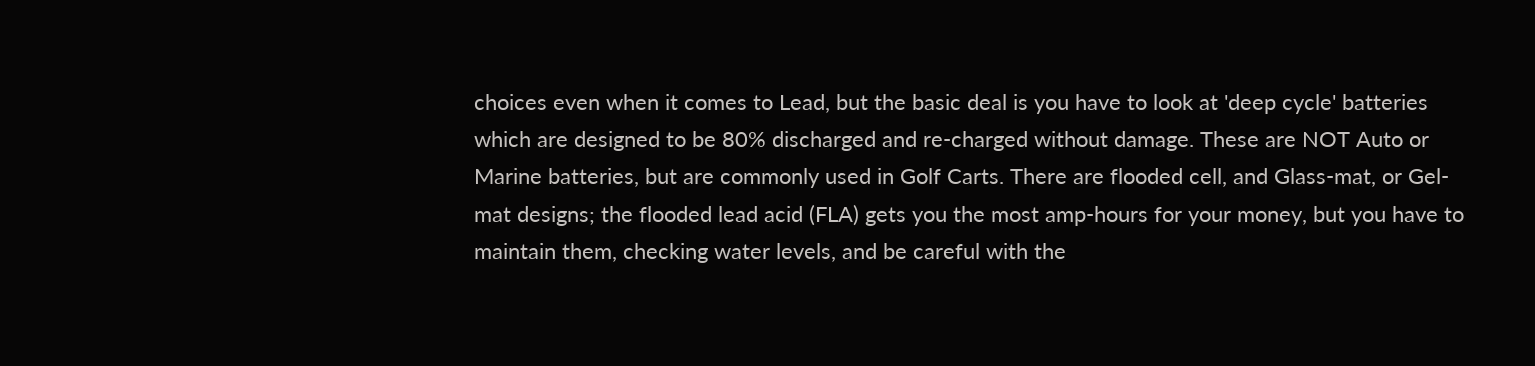choices even when it comes to Lead, but the basic deal is you have to look at 'deep cycle' batteries which are designed to be 80% discharged and re-charged without damage. These are NOT Auto or Marine batteries, but are commonly used in Golf Carts. There are flooded cell, and Glass-mat, or Gel-mat designs; the flooded lead acid (FLA) gets you the most amp-hours for your money, but you have to maintain them, checking water levels, and be careful with the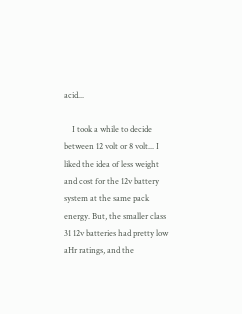acid...

    I took a while to decide between 12 volt or 8 volt... I liked the idea of less weight and cost for the 12v battery system at the same pack energy. But, the smaller class 31 12v batteries had pretty low aHr ratings, and the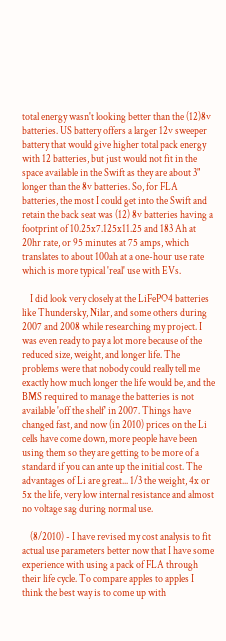total energy wasn't looking better than the (12)8v batteries. US battery offers a larger 12v sweeper battery that would give higher total pack energy with 12 batteries, but just would not fit in the space available in the Swift as they are about 3" longer than the 8v batteries. So, for FLA batteries, the most I could get into the Swift and retain the back seat was (12) 8v batteries having a footprint of 10.25x7.125x11.25 and 183 Ah at 20hr rate, or 95 minutes at 75 amps, which translates to about 100ah at a one-hour use rate which is more typical 'real' use with EVs.

    I did look very closely at the LiFePO4 batteries like Thundersky, Nilar, and some others during 2007 and 2008 while researching my project. I was even ready to pay a lot more because of the reduced size, weight, and longer life. The problems were that nobody could really tell me exactly how much longer the life would be, and the BMS required to manage the batteries is not available 'off the shelf' in 2007. Things have changed fast, and now (in 2010) prices on the Li cells have come down, more people have been using them so they are getting to be more of a standard if you can ante up the initial cost. The advantages of Li are great... 1/3 the weight, 4x or 5x the life, very low internal resistance and almost no voltage sag during normal use.

    (8/2010) - I have revised my cost analysis to fit actual use parameters better now that I have some experience with using a pack of FLA through their life cycle. To compare apples to apples I think the best way is to come up with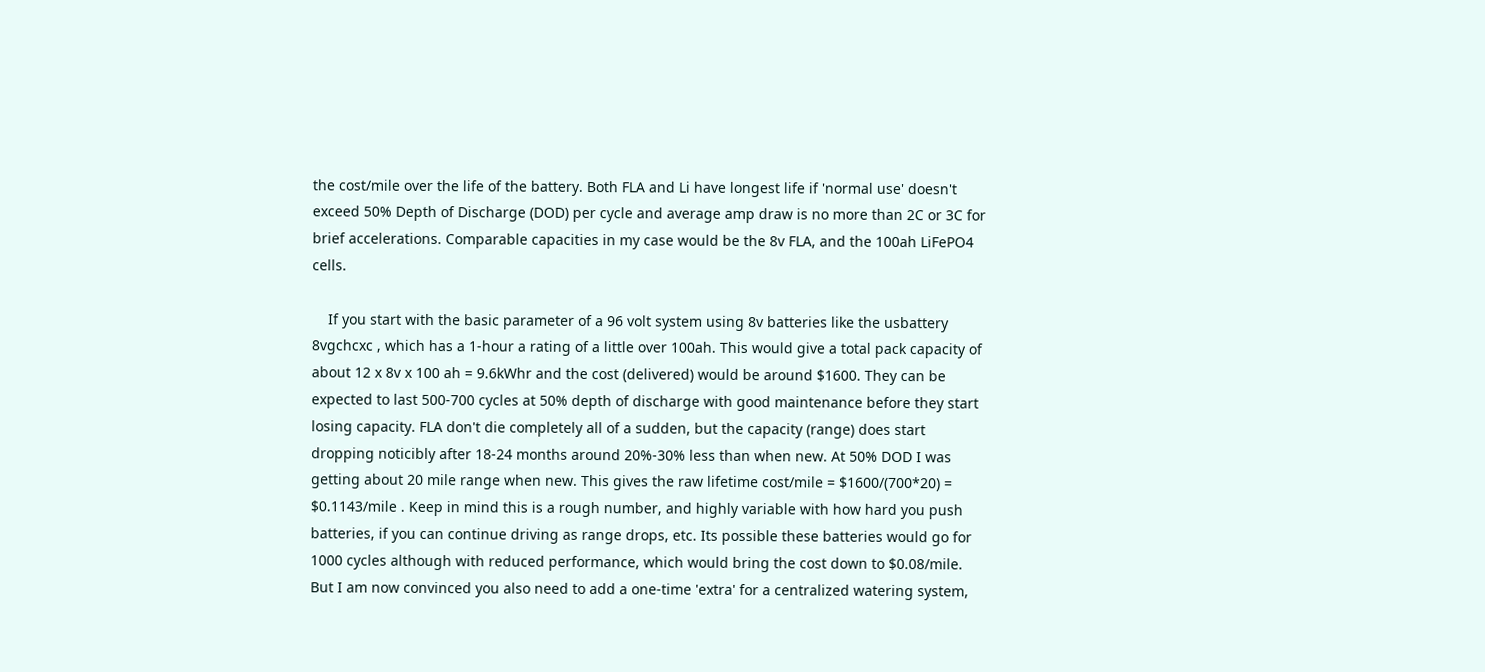the cost/mile over the life of the battery. Both FLA and Li have longest life if 'normal use' doesn't exceed 50% Depth of Discharge (DOD) per cycle and average amp draw is no more than 2C or 3C for brief accelerations. Comparable capacities in my case would be the 8v FLA, and the 100ah LiFePO4 cells.

    If you start with the basic parameter of a 96 volt system using 8v batteries like the usbattery 8vgchcxc , which has a 1-hour a rating of a little over 100ah. This would give a total pack capacity of about 12 x 8v x 100 ah = 9.6kWhr and the cost (delivered) would be around $1600. They can be expected to last 500-700 cycles at 50% depth of discharge with good maintenance before they start losing capacity. FLA don't die completely all of a sudden, but the capacity (range) does start dropping noticibly after 18-24 months around 20%-30% less than when new. At 50% DOD I was getting about 20 mile range when new. This gives the raw lifetime cost/mile = $1600/(700*20) = $0.1143/mile . Keep in mind this is a rough number, and highly variable with how hard you push batteries, if you can continue driving as range drops, etc. Its possible these batteries would go for 1000 cycles although with reduced performance, which would bring the cost down to $0.08/mile. But I am now convinced you also need to add a one-time 'extra' for a centralized watering system,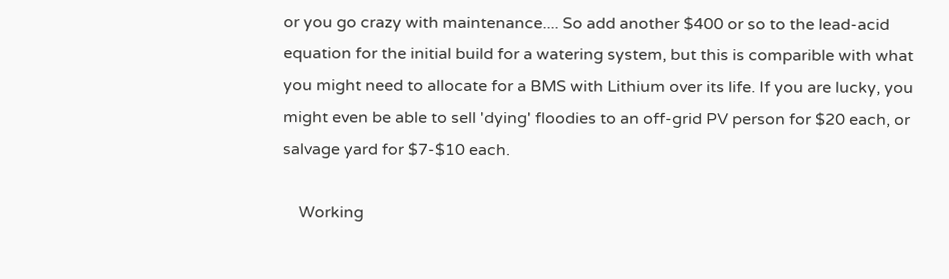or you go crazy with maintenance.... So add another $400 or so to the lead-acid equation for the initial build for a watering system, but this is comparible with what you might need to allocate for a BMS with Lithium over its life. If you are lucky, you might even be able to sell 'dying' floodies to an off-grid PV person for $20 each, or salvage yard for $7-$10 each.

    Working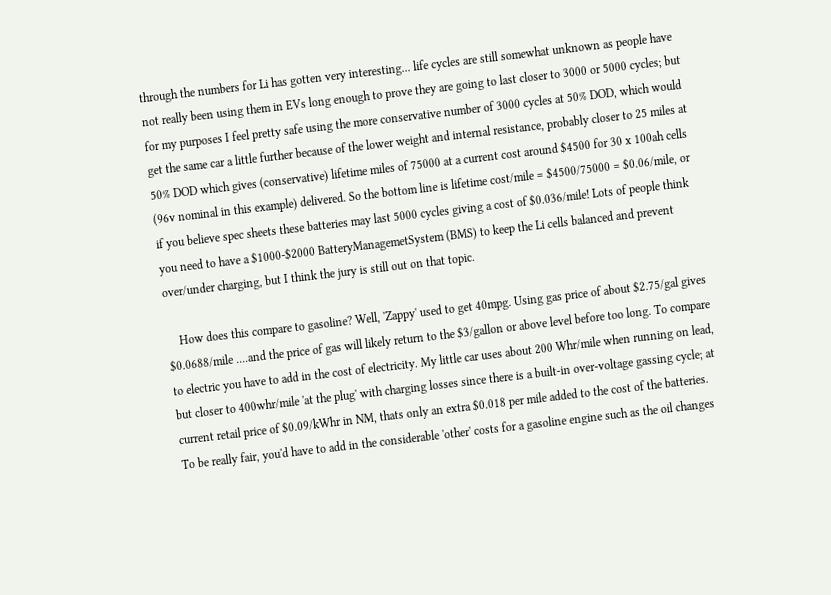through the numbers for Li has gotten very interesting... life cycles are still somewhat unknown as people have not really been using them in EVs long enough to prove they are going to last closer to 3000 or 5000 cycles; but for my purposes I feel pretty safe using the more conservative number of 3000 cycles at 50% DOD, which would get the same car a little further because of the lower weight and internal resistance, probably closer to 25 miles at 50% DOD which gives (conservative) lifetime miles of 75000 at a current cost around $4500 for 30 x 100ah cells (96v nominal in this example) delivered. So the bottom line is lifetime cost/mile = $4500/75000 = $0.06/mile, or if you believe spec sheets these batteries may last 5000 cycles giving a cost of $0.036/mile! Lots of people think you need to have a $1000-$2000 BatteryManagemetSystem (BMS) to keep the Li cells balanced and prevent over/under charging, but I think the jury is still out on that topic.

    How does this compare to gasoline? Well, 'Zappy' used to get 40mpg. Using gas price of about $2.75/gal gives $0.0688/mile ....and the price of gas will likely return to the $3/gallon or above level before too long. To compare to electric you have to add in the cost of electricity. My little car uses about 200 Whr/mile when running on lead, but closer to 400whr/mile 'at the plug' with charging losses since there is a built-in over-voltage gassing cycle; at current retail price of $0.09/kWhr in NM, thats only an extra $0.018 per mile added to the cost of the batteries. To be really fair, you'd have to add in the considerable 'other' costs for a gasoline engine such as the oil changes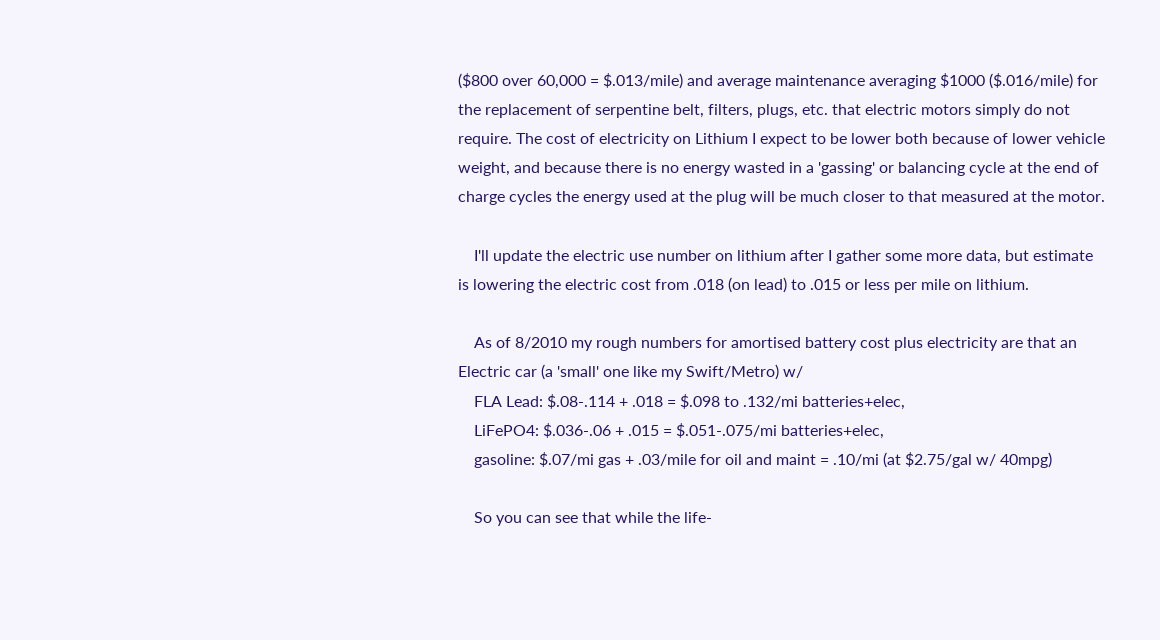($800 over 60,000 = $.013/mile) and average maintenance averaging $1000 ($.016/mile) for the replacement of serpentine belt, filters, plugs, etc. that electric motors simply do not require. The cost of electricity on Lithium I expect to be lower both because of lower vehicle weight, and because there is no energy wasted in a 'gassing' or balancing cycle at the end of charge cycles the energy used at the plug will be much closer to that measured at the motor.

    I'll update the electric use number on lithium after I gather some more data, but estimate is lowering the electric cost from .018 (on lead) to .015 or less per mile on lithium.

    As of 8/2010 my rough numbers for amortised battery cost plus electricity are that an Electric car (a 'small' one like my Swift/Metro) w/
    FLA Lead: $.08-.114 + .018 = $.098 to .132/mi batteries+elec,
    LiFePO4: $.036-.06 + .015 = $.051-.075/mi batteries+elec,
    gasoline: $.07/mi gas + .03/mile for oil and maint = .10/mi (at $2.75/gal w/ 40mpg)

    So you can see that while the life-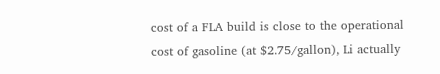cost of a FLA build is close to the operational cost of gasoline (at $2.75/gallon), Li actually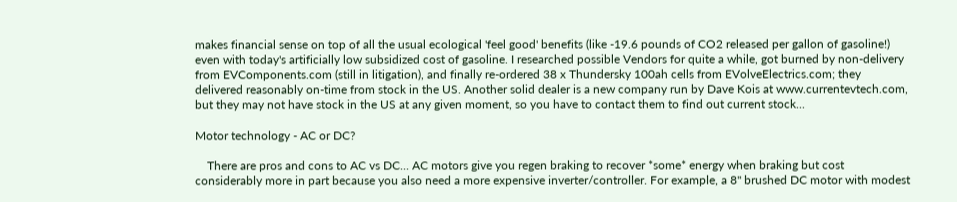makes financial sense on top of all the usual ecological 'feel good' benefits (like -19.6 pounds of CO2 released per gallon of gasoline!) even with today's artificially low subsidized cost of gasoline. I researched possible Vendors for quite a while, got burned by non-delivery from EVComponents.com (still in litigation), and finally re-ordered 38 x Thundersky 100ah cells from EVolveElectrics.com; they delivered reasonably on-time from stock in the US. Another solid dealer is a new company run by Dave Kois at www.currentevtech.com, but they may not have stock in the US at any given moment, so you have to contact them to find out current stock...

Motor technology - AC or DC?

    There are pros and cons to AC vs DC... AC motors give you regen braking to recover *some* energy when braking but cost considerably more in part because you also need a more expensive inverter/controller. For example, a 8" brushed DC motor with modest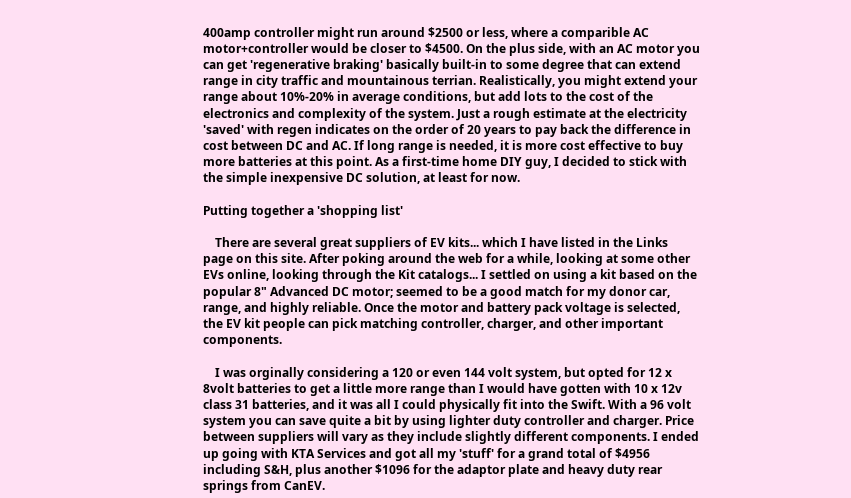400amp controller might run around $2500 or less, where a comparible AC motor+controller would be closer to $4500. On the plus side, with an AC motor you can get 'regenerative braking' basically built-in to some degree that can extend range in city traffic and mountainous terrian. Realistically, you might extend your range about 10%-20% in average conditions, but add lots to the cost of the electronics and complexity of the system. Just a rough estimate at the electricity 'saved' with regen indicates on the order of 20 years to pay back the difference in cost between DC and AC. If long range is needed, it is more cost effective to buy more batteries at this point. As a first-time home DIY guy, I decided to stick with the simple inexpensive DC solution, at least for now.

Putting together a 'shopping list'

    There are several great suppliers of EV kits... which I have listed in the Links page on this site. After poking around the web for a while, looking at some other EVs online, looking through the Kit catalogs... I settled on using a kit based on the popular 8" Advanced DC motor; seemed to be a good match for my donor car, range, and highly reliable. Once the motor and battery pack voltage is selected, the EV kit people can pick matching controller, charger, and other important components.

    I was orginally considering a 120 or even 144 volt system, but opted for 12 x 8volt batteries to get a little more range than I would have gotten with 10 x 12v class 31 batteries, and it was all I could physically fit into the Swift. With a 96 volt system you can save quite a bit by using lighter duty controller and charger. Price between suppliers will vary as they include slightly different components. I ended up going with KTA Services and got all my 'stuff' for a grand total of $4956 including S&H, plus another $1096 for the adaptor plate and heavy duty rear springs from CanEV.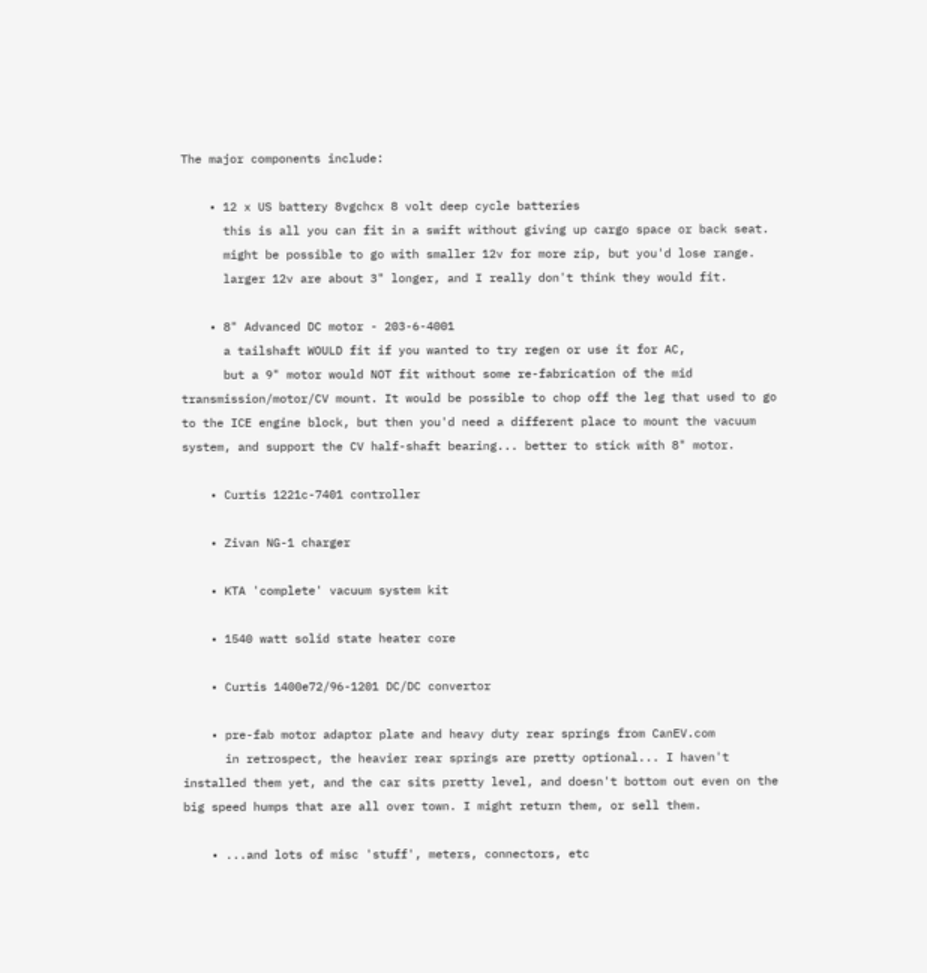The major components include:

    • 12 x US battery 8vgchcx 8 volt deep cycle batteries
      this is all you can fit in a swift without giving up cargo space or back seat.
      might be possible to go with smaller 12v for more zip, but you'd lose range.
      larger 12v are about 3" longer, and I really don't think they would fit.

    • 8" Advanced DC motor - 203-6-4001
      a tailshaft WOULD fit if you wanted to try regen or use it for AC,
      but a 9" motor would NOT fit without some re-fabrication of the mid transmission/motor/CV mount. It would be possible to chop off the leg that used to go to the ICE engine block, but then you'd need a different place to mount the vacuum system, and support the CV half-shaft bearing... better to stick with 8" motor.

    • Curtis 1221c-7401 controller

    • Zivan NG-1 charger

    • KTA 'complete' vacuum system kit

    • 1540 watt solid state heater core

    • Curtis 1400e72/96-1201 DC/DC convertor

    • pre-fab motor adaptor plate and heavy duty rear springs from CanEV.com
      in retrospect, the heavier rear springs are pretty optional... I haven't installed them yet, and the car sits pretty level, and doesn't bottom out even on the big speed humps that are all over town. I might return them, or sell them.

    • ...and lots of misc 'stuff', meters, connectors, etc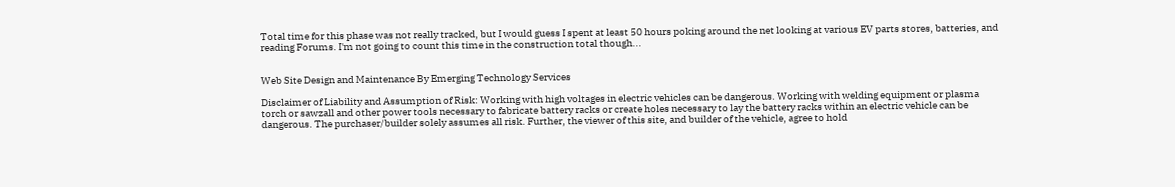Total time for this phase was not really tracked, but I would guess I spent at least 50 hours poking around the net looking at various EV parts stores, batteries, and reading Forums. I'm not going to count this time in the construction total though...


Web Site Design and Maintenance By Emerging Technology Services

Disclaimer of Liability and Assumption of Risk: Working with high voltages in electric vehicles can be dangerous. Working with welding equipment or plasma torch or sawzall and other power tools necessary to fabricate battery racks or create holes necessary to lay the battery racks within an electric vehicle can be dangerous. The purchaser/builder solely assumes all risk. Further, the viewer of this site, and builder of the vehicle, agree to hold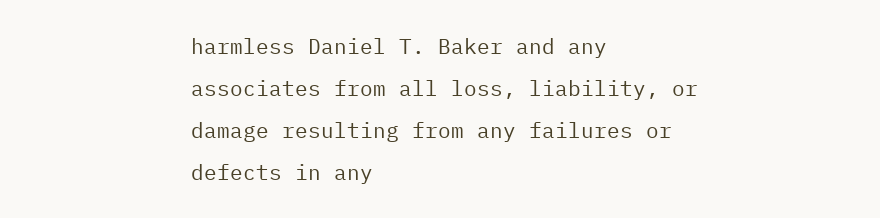harmless Daniel T. Baker and any associates from all loss, liability, or damage resulting from any failures or defects in any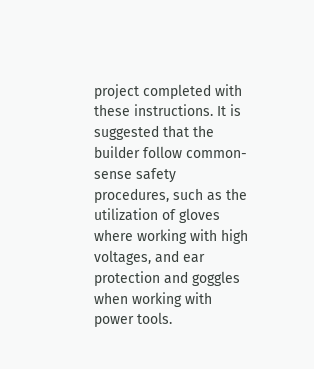project completed with these instructions. It is suggested that the builder follow common-sense safety procedures, such as the utilization of gloves where working with high voltages, and ear protection and goggles when working with power tools.